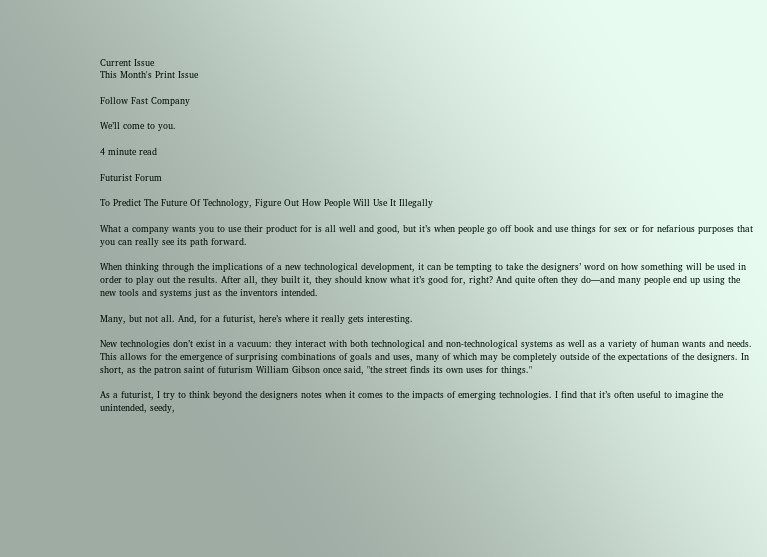Current Issue
This Month's Print Issue

Follow Fast Company

We’ll come to you.

4 minute read

Futurist Forum

To Predict The Future Of Technology, Figure Out How People Will Use It Illegally

What a company wants you to use their product for is all well and good, but it’s when people go off book and use things for sex or for nefarious purposes that you can really see its path forward.

When thinking through the implications of a new technological development, it can be tempting to take the designers’ word on how something will be used in order to play out the results. After all, they built it, they should know what it’s good for, right? And quite often they do—and many people end up using the new tools and systems just as the inventors intended.

Many, but not all. And, for a futurist, here’s where it really gets interesting.

New technologies don’t exist in a vacuum: they interact with both technological and non-technological systems as well as a variety of human wants and needs. This allows for the emergence of surprising combinations of goals and uses, many of which may be completely outside of the expectations of the designers. In short, as the patron saint of futurism William Gibson once said, "the street finds its own uses for things."

As a futurist, I try to think beyond the designers notes when it comes to the impacts of emerging technologies. I find that it’s often useful to imagine the unintended, seedy,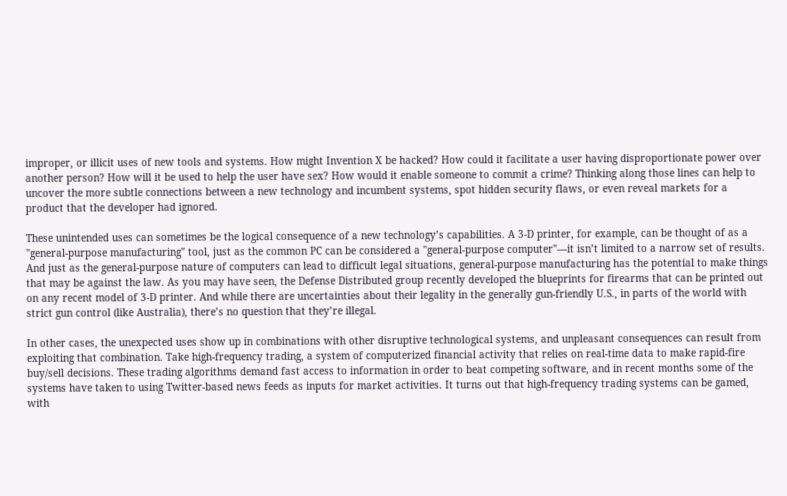improper, or illicit uses of new tools and systems. How might Invention X be hacked? How could it facilitate a user having disproportionate power over another person? How will it be used to help the user have sex? How would it enable someone to commit a crime? Thinking along those lines can help to uncover the more subtle connections between a new technology and incumbent systems, spot hidden security flaws, or even reveal markets for a product that the developer had ignored.

These unintended uses can sometimes be the logical consequence of a new technology’s capabilities. A 3-D printer, for example, can be thought of as a "general-purpose manufacturing" tool, just as the common PC can be considered a "general-purpose computer"—it isn’t limited to a narrow set of results. And just as the general-purpose nature of computers can lead to difficult legal situations, general-purpose manufacturing has the potential to make things that may be against the law. As you may have seen, the Defense Distributed group recently developed the blueprints for firearms that can be printed out on any recent model of 3-D printer. And while there are uncertainties about their legality in the generally gun-friendly U.S., in parts of the world with strict gun control (like Australia), there’s no question that they’re illegal.

In other cases, the unexpected uses show up in combinations with other disruptive technological systems, and unpleasant consequences can result from exploiting that combination. Take high-frequency trading, a system of computerized financial activity that relies on real-time data to make rapid-fire buy/sell decisions. These trading algorithms demand fast access to information in order to beat competing software, and in recent months some of the systems have taken to using Twitter-based news feeds as inputs for market activities. It turns out that high-frequency trading systems can be gamed, with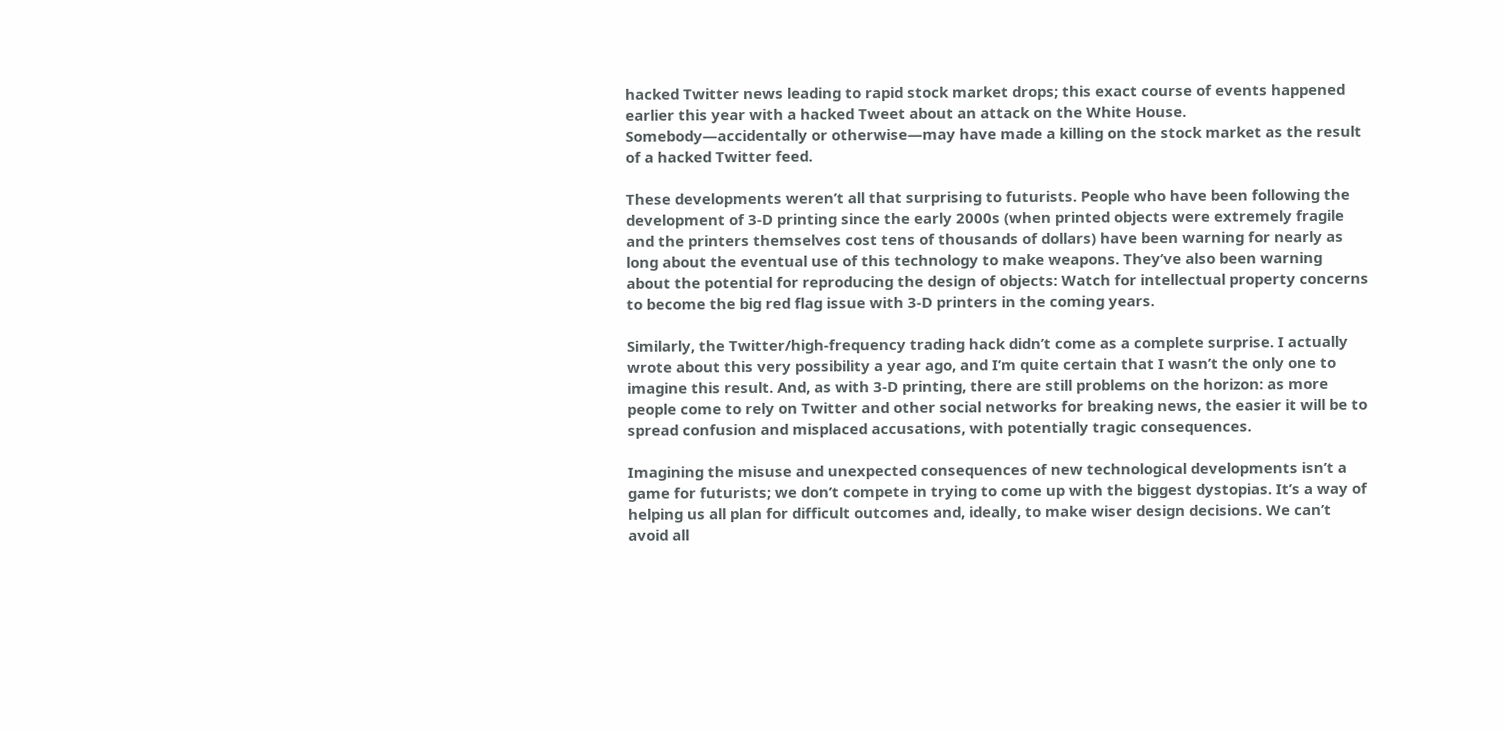hacked Twitter news leading to rapid stock market drops; this exact course of events happened earlier this year with a hacked Tweet about an attack on the White House. Somebody—accidentally or otherwise—may have made a killing on the stock market as the result of a hacked Twitter feed.

These developments weren’t all that surprising to futurists. People who have been following the development of 3-D printing since the early 2000s (when printed objects were extremely fragile and the printers themselves cost tens of thousands of dollars) have been warning for nearly as long about the eventual use of this technology to make weapons. They’ve also been warning about the potential for reproducing the design of objects: Watch for intellectual property concerns to become the big red flag issue with 3-D printers in the coming years.

Similarly, the Twitter/high-frequency trading hack didn’t come as a complete surprise. I actually wrote about this very possibility a year ago, and I’m quite certain that I wasn’t the only one to imagine this result. And, as with 3-D printing, there are still problems on the horizon: as more people come to rely on Twitter and other social networks for breaking news, the easier it will be to spread confusion and misplaced accusations, with potentially tragic consequences.

Imagining the misuse and unexpected consequences of new technological developments isn’t a game for futurists; we don’t compete in trying to come up with the biggest dystopias. It’s a way of helping us all plan for difficult outcomes and, ideally, to make wiser design decisions. We can’t avoid all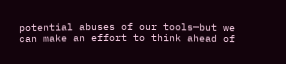potential abuses of our tools—but we can make an effort to think ahead of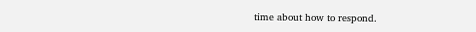time about how to respond.